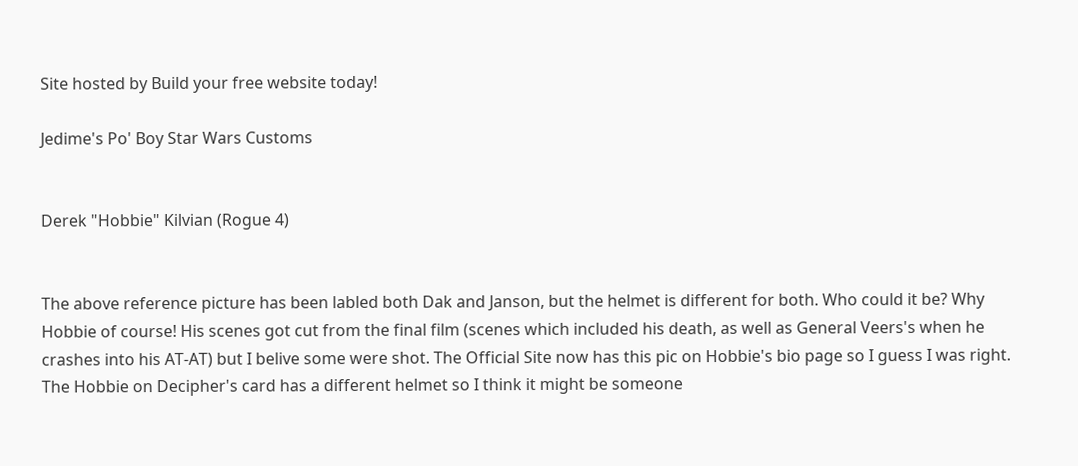Site hosted by Build your free website today!

Jedime's Po' Boy Star Wars Customs


Derek "Hobbie" Kilvian (Rogue 4)


The above reference picture has been labled both Dak and Janson, but the helmet is different for both. Who could it be? Why Hobbie of course! His scenes got cut from the final film (scenes which included his death, as well as General Veers's when he crashes into his AT-AT) but I belive some were shot. The Official Site now has this pic on Hobbie's bio page so I guess I was right. The Hobbie on Decipher's card has a different helmet so I think it might be someone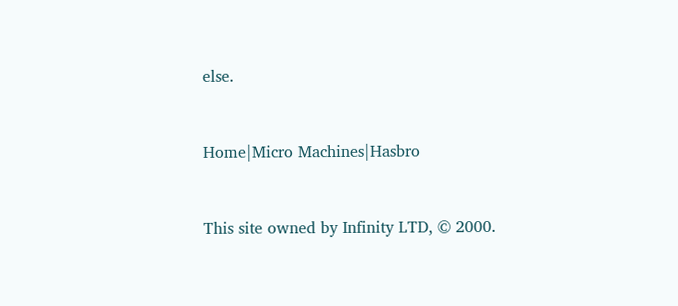else.


Home|Micro Machines|Hasbro


This site owned by Infinity LTD, © 2000.